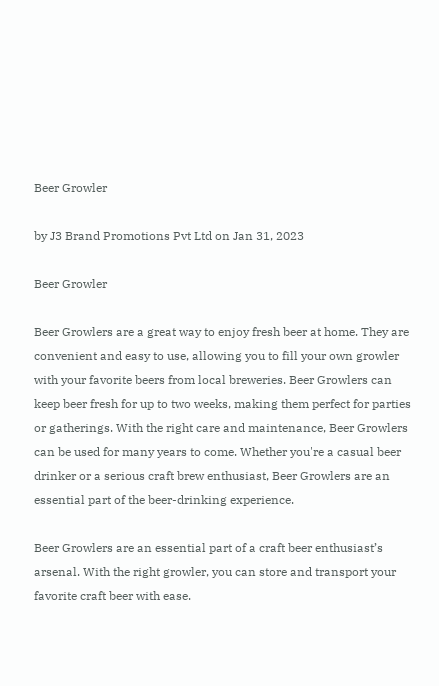Beer Growler

by J3 Brand Promotions Pvt Ltd on Jan 31, 2023

Beer Growler

Beer Growlers are a great way to enjoy fresh beer at home. They are convenient and easy to use, allowing you to fill your own growler with your favorite beers from local breweries. Beer Growlers can keep beer fresh for up to two weeks, making them perfect for parties or gatherings. With the right care and maintenance, Beer Growlers can be used for many years to come. Whether you're a casual beer drinker or a serious craft brew enthusiast, Beer Growlers are an essential part of the beer-drinking experience.

Beer Growlers are an essential part of a craft beer enthusiast’s arsenal. With the right growler, you can store and transport your favorite craft beer with ease.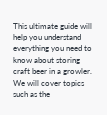This ultimate guide will help you understand everything you need to know about storing craft beer in a growler. We will cover topics such as the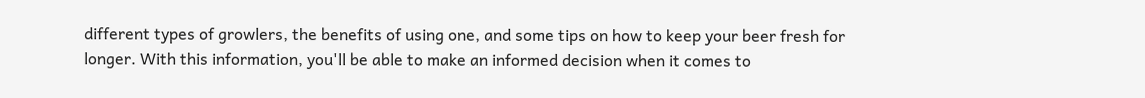different types of growlers, the benefits of using one, and some tips on how to keep your beer fresh for longer. With this information, you'll be able to make an informed decision when it comes to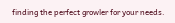finding the perfect growler for your needs.